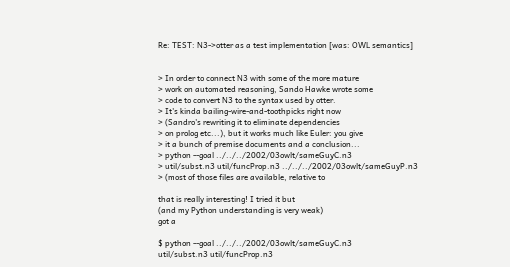Re: TEST: N3->otter as a test implementation [was: OWL semantics]


> In order to connect N3 with some of the more mature
> work on automated reasoning, Sando Hawke wrote some
> code to convert N3 to the syntax used by otter.
> It's kinda bailing-wire-and-toothpicks right now
> (Sandro's rewriting it to eliminate dependencies
> on prolog etc...), but it works much like Euler: you give
> it a bunch of premise documents and a conclusion...
> python --goal ../../../2002/03owlt/sameGuyC.n3
> util/subst.n3 util/funcProp.n3 ../../../2002/03owlt/sameGuyP.n3
> (most of those files are available, relative to

that is really interesting! I tried it but
(and my Python understanding is very weak)
got a

$ python --goal ../../../2002/03owlt/sameGuyC.n3
util/subst.n3 util/funcProp.n3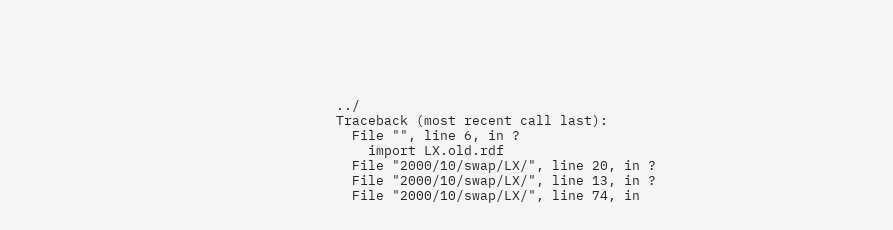../
Traceback (most recent call last):
  File "", line 6, in ?
    import LX.old.rdf
  File "2000/10/swap/LX/", line 20, in ?
  File "2000/10/swap/LX/", line 13, in ?
  File "2000/10/swap/LX/", line 74, in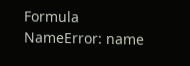Formula
NameError: name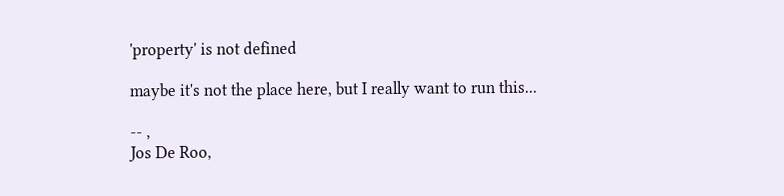'property' is not defined

maybe it's not the place here, but I really want to run this...

-- ,
Jos De Roo,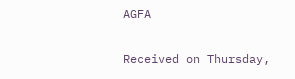AGFA

Received on Thursday,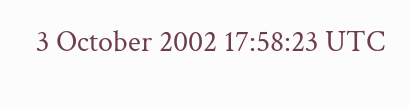3 October 2002 17:58:23 UTC